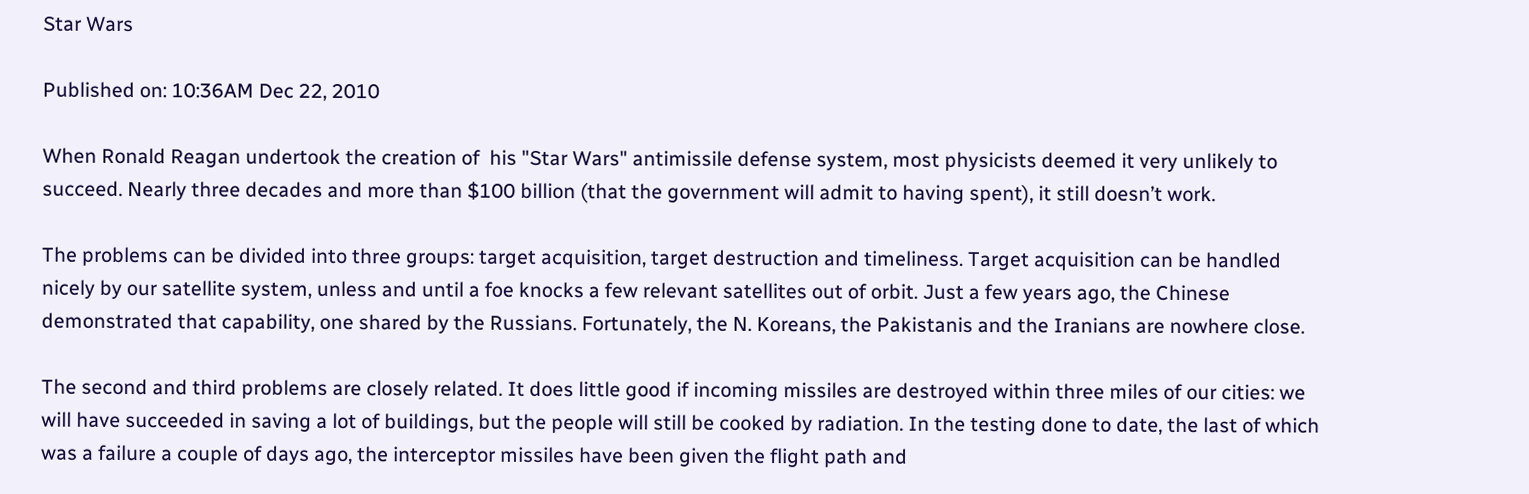Star Wars

Published on: 10:36AM Dec 22, 2010

When Ronald Reagan undertook the creation of  his "Star Wars" antimissile defense system, most physicists deemed it very unlikely to succeed. Nearly three decades and more than $100 billion (that the government will admit to having spent), it still doesn’t work.

The problems can be divided into three groups: target acquisition, target destruction and timeliness. Target acquisition can be handled nicely by our satellite system, unless and until a foe knocks a few relevant satellites out of orbit. Just a few years ago, the Chinese demonstrated that capability, one shared by the Russians. Fortunately, the N. Koreans, the Pakistanis and the Iranians are nowhere close.

The second and third problems are closely related. It does little good if incoming missiles are destroyed within three miles of our cities: we will have succeeded in saving a lot of buildings, but the people will still be cooked by radiation. In the testing done to date, the last of which was a failure a couple of days ago, the interceptor missiles have been given the flight path and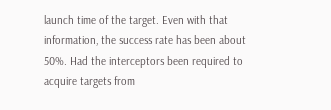launch time of the target. Even with that information, the success rate has been about 50%. Had the interceptors been required to acquire targets from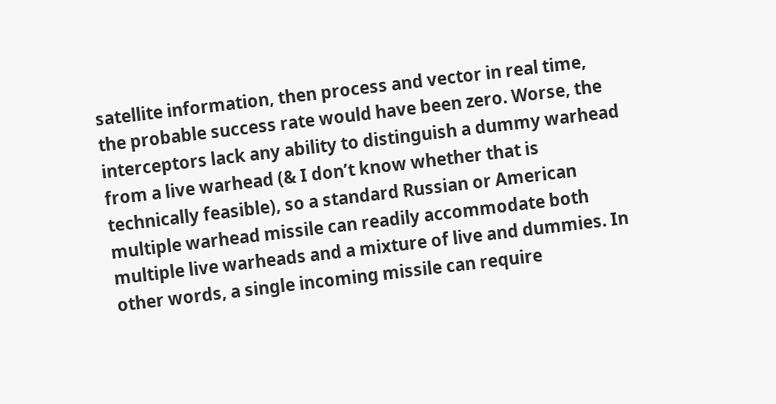satellite information, then process and vector in real time, the probable success rate would have been zero. Worse, the interceptors lack any ability to distinguish a dummy warhead from a live warhead (& I don’t know whether that is technically feasible), so a standard Russian or American multiple warhead missile can readily accommodate both multiple live warheads and a mixture of live and dummies. In other words, a single incoming missile can require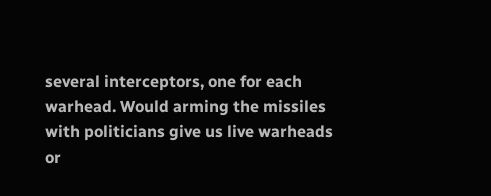several interceptors, one for each warhead. Would arming the missiles with politicians give us live warheads or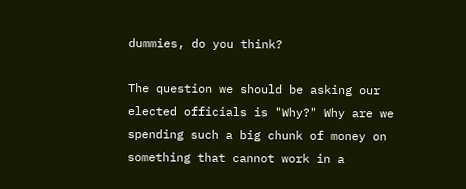dummies, do you think?

The question we should be asking our elected officials is "Why?" Why are we spending such a big chunk of money on something that cannot work in a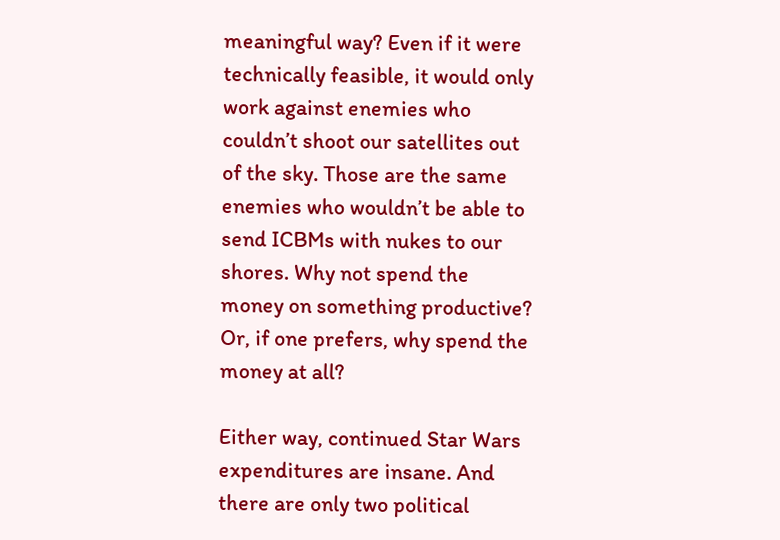meaningful way? Even if it were technically feasible, it would only work against enemies who couldn’t shoot our satellites out of the sky. Those are the same enemies who wouldn’t be able to send ICBMs with nukes to our shores. Why not spend the money on something productive? Or, if one prefers, why spend the money at all?

Either way, continued Star Wars expenditures are insane. And there are only two political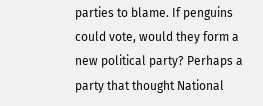parties to blame. If penguins could vote, would they form a new political party? Perhaps a party that thought National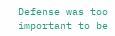Defense was too important to be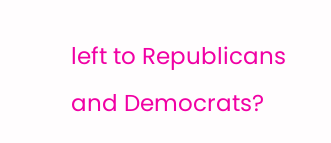left to Republicans and Democrats?